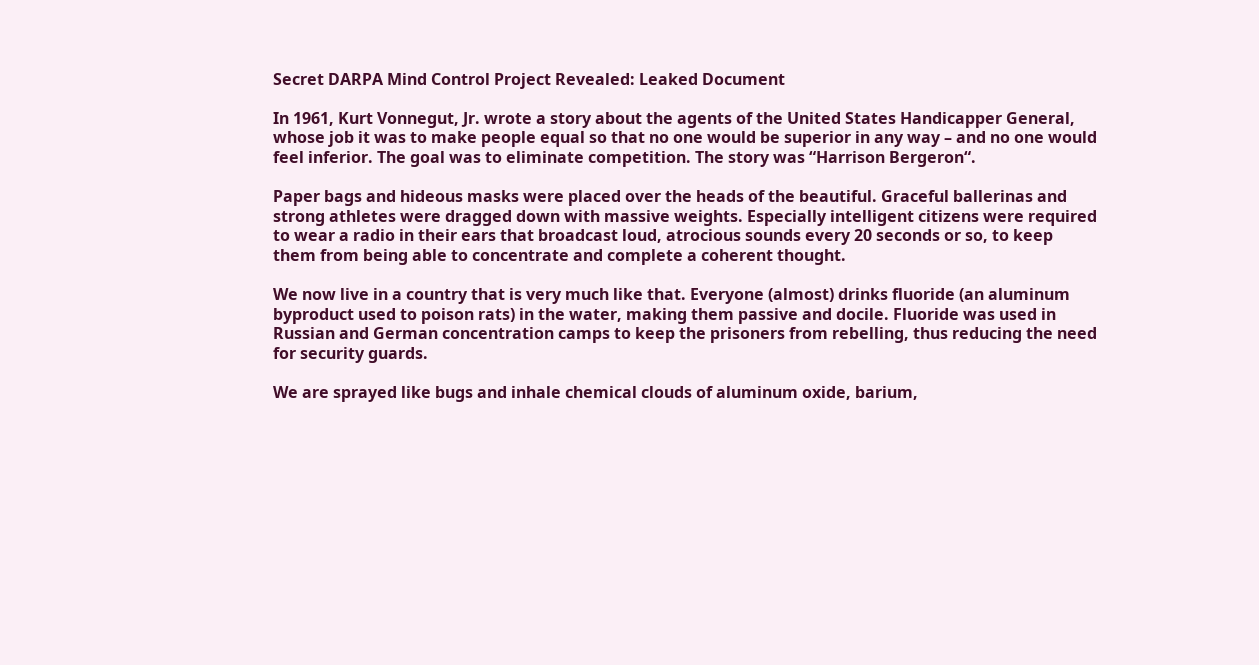Secret DARPA Mind Control Project Revealed: Leaked Document

In 1961, Kurt Vonnegut, Jr. wrote a story about the agents of the United States Handicapper General, whose job it was to make people equal so that no one would be superior in any way – and no one would feel inferior. The goal was to eliminate competition. The story was “Harrison Bergeron“.

Paper bags and hideous masks were placed over the heads of the beautiful. Graceful ballerinas and strong athletes were dragged down with massive weights. Especially intelligent citizens were required to wear a radio in their ears that broadcast loud, atrocious sounds every 20 seconds or so, to keep them from being able to concentrate and complete a coherent thought.

We now live in a country that is very much like that. Everyone (almost) drinks fluoride (an aluminum byproduct used to poison rats) in the water, making them passive and docile. Fluoride was used in Russian and German concentration camps to keep the prisoners from rebelling, thus reducing the need for security guards.

We are sprayed like bugs and inhale chemical clouds of aluminum oxide, barium,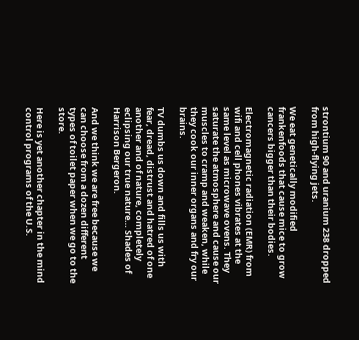strontium 90 and uranium 238 dropped from high-flying jets.

We eat genetically modified frankenfoods that cause mice to grow cancers bigger than their bodies.

Electromagnetic radiation (EMR) from wifi and cell phones vibrates at the same level as microwave ovens. They saturate the atmosphere and cause our muscles to cramp and weaken, while they cook our inner organs and fry our brains.

TV dumbs us down and fills us with fear, dread, distrust and hatred of one another and of nature, completely eclipsing our true nature… Shades of Harrison Bergeron.

And we think we are free because we can choose from a dozen different types of toilet paper when we go to the store.

Here is yet another chapter in the mind control programs of the U.S.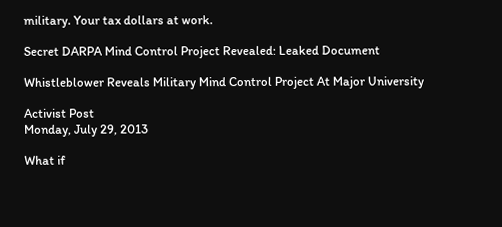military. Your tax dollars at work.

Secret DARPA Mind Control Project Revealed: Leaked Document

Whistleblower Reveals Military Mind Control Project At Major University

Activist Post
Monday, July 29, 2013

What if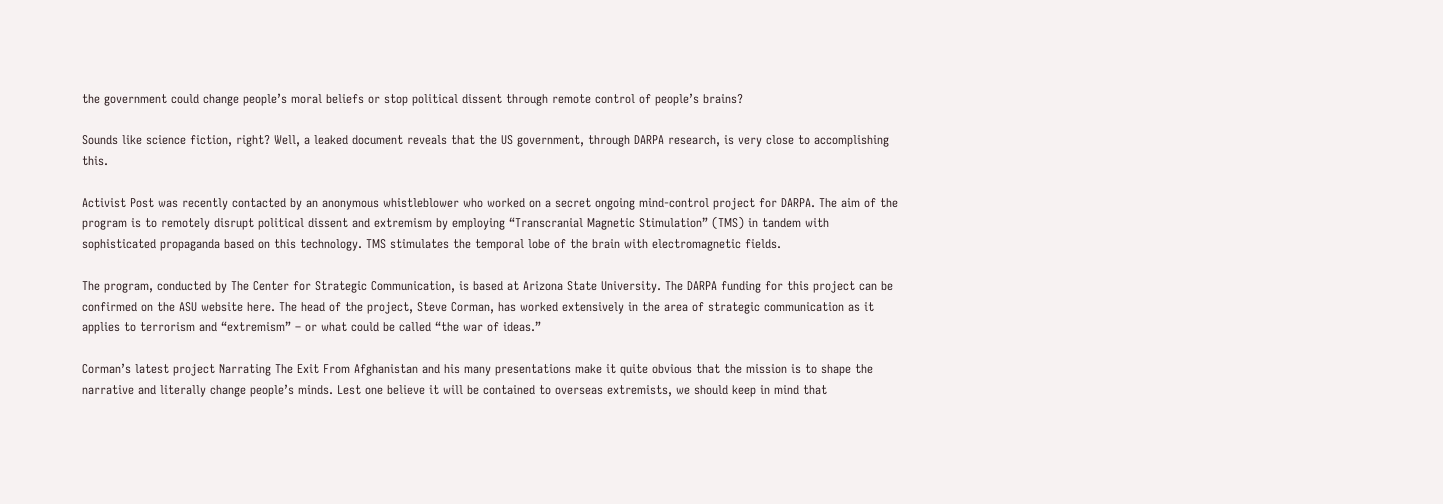the government could change people’s moral beliefs or stop political dissent through remote control of people’s brains?

Sounds like science fiction, right? Well, a leaked document reveals that the US government, through DARPA research, is very close to accomplishing this.

Activist Post was recently contacted by an anonymous whistleblower who worked on a secret ongoing mind-control project for DARPA. The aim of the program is to remotely disrupt political dissent and extremism by employing “Transcranial Magnetic Stimulation” (TMS) in tandem with sophisticated propaganda based on this technology. TMS stimulates the temporal lobe of the brain with electromagnetic fields.

The program, conducted by The Center for Strategic Communication, is based at Arizona State University. The DARPA funding for this project can be confirmed on the ASU website here. The head of the project, Steve Corman, has worked extensively in the area of strategic communication as it applies to terrorism and “extremism” – or what could be called “the war of ideas.”

Corman’s latest project Narrating The Exit From Afghanistan and his many presentations make it quite obvious that the mission is to shape the narrative and literally change people’s minds. Lest one believe it will be contained to overseas extremists, we should keep in mind that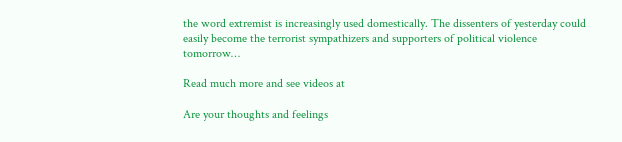the word extremist is increasingly used domestically. The dissenters of yesterday could easily become the terrorist sympathizers and supporters of political violence tomorrow…

Read much more and see videos at

Are your thoughts and feelings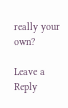really your own?

Leave a Reply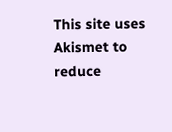This site uses Akismet to reduce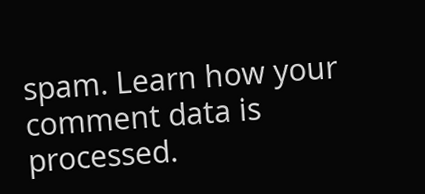spam. Learn how your comment data is processed.